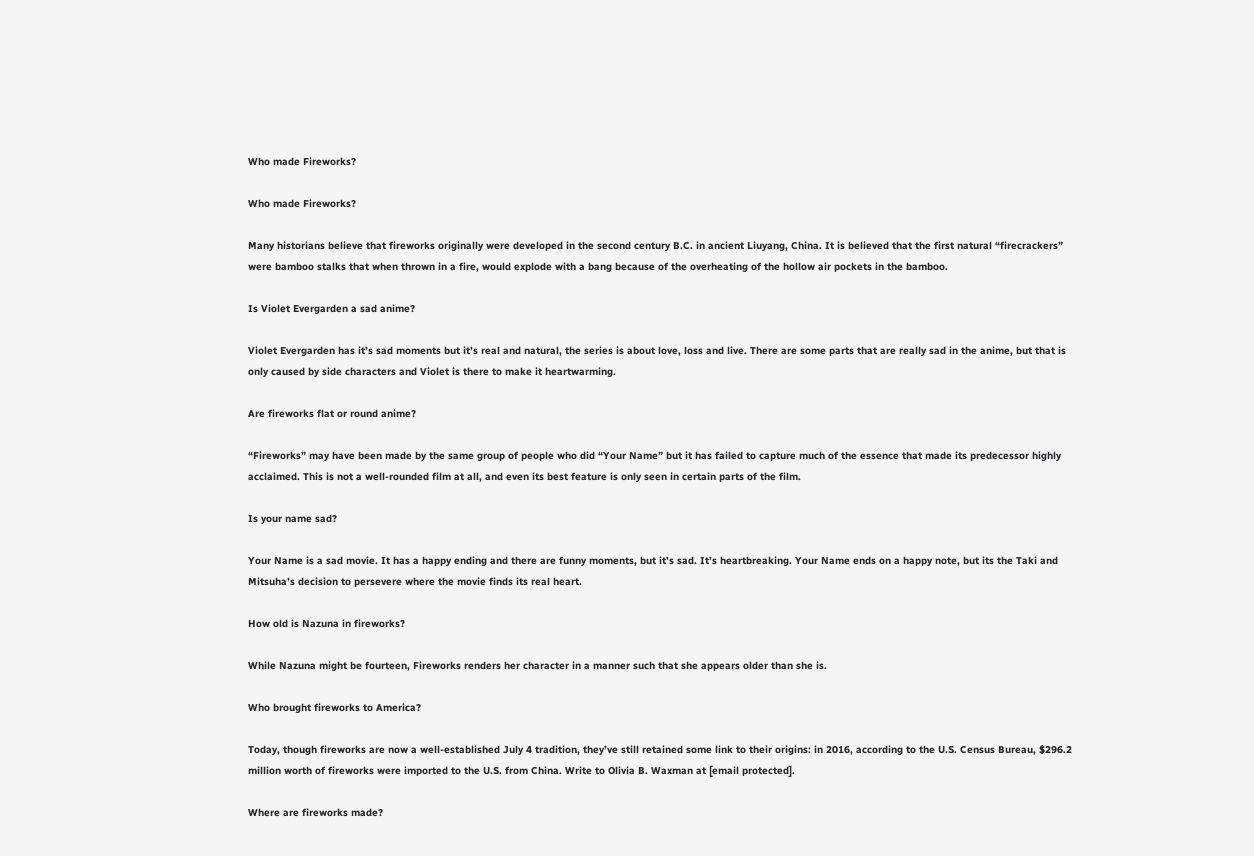Who made Fireworks?

Who made Fireworks?

Many historians believe that fireworks originally were developed in the second century B.C. in ancient Liuyang, China. It is believed that the first natural “firecrackers” were bamboo stalks that when thrown in a fire, would explode with a bang because of the overheating of the hollow air pockets in the bamboo.

Is Violet Evergarden a sad anime?

Violet Evergarden has it’s sad moments but it’s real and natural, the series is about love, loss and live. There are some parts that are really sad in the anime, but that is only caused by side characters and Violet is there to make it heartwarming.

Are fireworks flat or round anime?

“Fireworks” may have been made by the same group of people who did “Your Name” but it has failed to capture much of the essence that made its predecessor highly acclaimed. This is not a well-rounded film at all, and even its best feature is only seen in certain parts of the film.

Is your name sad?

Your Name is a sad movie. It has a happy ending and there are funny moments, but it’s sad. It’s heartbreaking. Your Name ends on a happy note, but its the Taki and Mitsuha’s decision to persevere where the movie finds its real heart.

How old is Nazuna in fireworks?

While Nazuna might be fourteen, Fireworks renders her character in a manner such that she appears older than she is.

Who brought fireworks to America?

Today, though fireworks are now a well-established July 4 tradition, they’ve still retained some link to their origins: in 2016, according to the U.S. Census Bureau, $296.2 million worth of fireworks were imported to the U.S. from China. Write to Olivia B. Waxman at [email protected].

Where are fireworks made?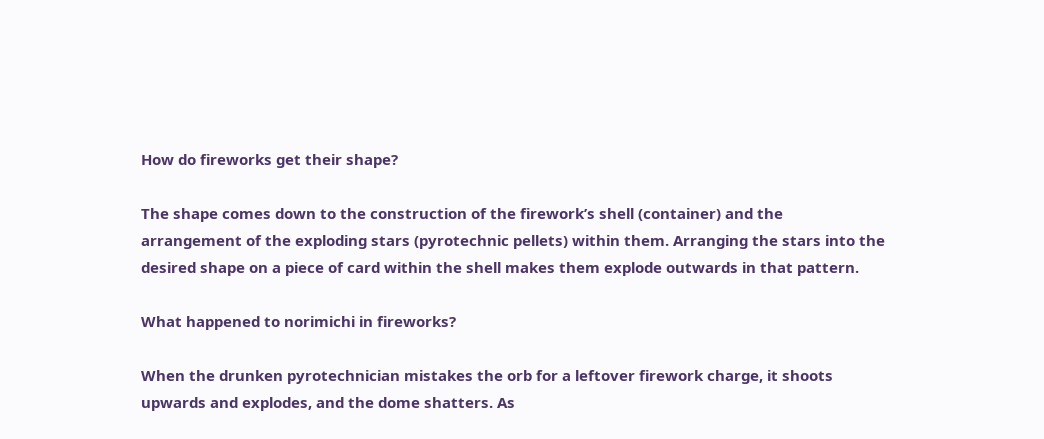How do fireworks get their shape?

The shape comes down to the construction of the firework’s shell (container) and the arrangement of the exploding stars (pyrotechnic pellets) within them. Arranging the stars into the desired shape on a piece of card within the shell makes them explode outwards in that pattern.

What happened to norimichi in fireworks?

When the drunken pyrotechnician mistakes the orb for a leftover firework charge, it shoots upwards and explodes, and the dome shatters. As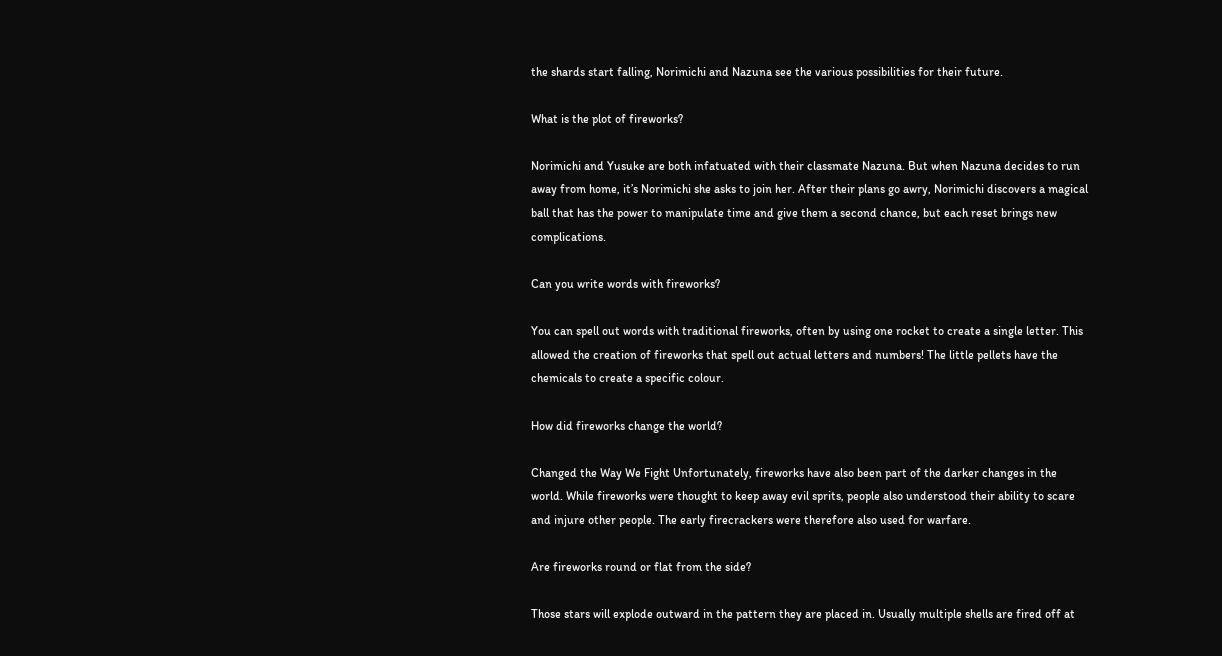the shards start falling, Norimichi and Nazuna see the various possibilities for their future.

What is the plot of fireworks?

Norimichi and Yusuke are both infatuated with their classmate Nazuna. But when Nazuna decides to run away from home, it’s Norimichi she asks to join her. After their plans go awry, Norimichi discovers a magical ball that has the power to manipulate time and give them a second chance, but each reset brings new complications.

Can you write words with fireworks?

You can spell out words with traditional fireworks, often by using one rocket to create a single letter. This allowed the creation of fireworks that spell out actual letters and numbers! The little pellets have the chemicals to create a specific colour.

How did fireworks change the world?

Changed the Way We Fight Unfortunately, fireworks have also been part of the darker changes in the world. While fireworks were thought to keep away evil sprits, people also understood their ability to scare and injure other people. The early firecrackers were therefore also used for warfare.

Are fireworks round or flat from the side?

Those stars will explode outward in the pattern they are placed in. Usually multiple shells are fired off at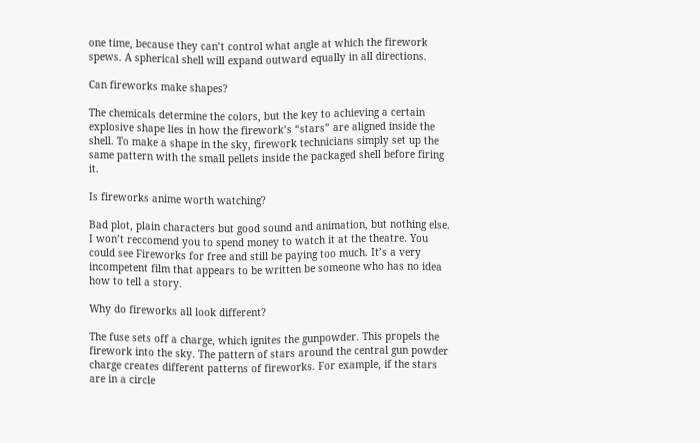one time, because they can’t control what angle at which the firework spews. A spherical shell will expand outward equally in all directions.

Can fireworks make shapes?

The chemicals determine the colors, but the key to achieving a certain explosive shape lies in how the firework’s “stars” are aligned inside the shell. To make a shape in the sky, firework technicians simply set up the same pattern with the small pellets inside the packaged shell before firing it.

Is fireworks anime worth watching?

Bad plot, plain characters but good sound and animation, but nothing else. I won’t reccomend you to spend money to watch it at the theatre. You could see Fireworks for free and still be paying too much. It’s a very incompetent film that appears to be written be someone who has no idea how to tell a story.

Why do fireworks all look different?

The fuse sets off a charge, which ignites the gunpowder. This propels the firework into the sky. The pattern of stars around the central gun powder charge creates different patterns of fireworks. For example, if the stars are in a circle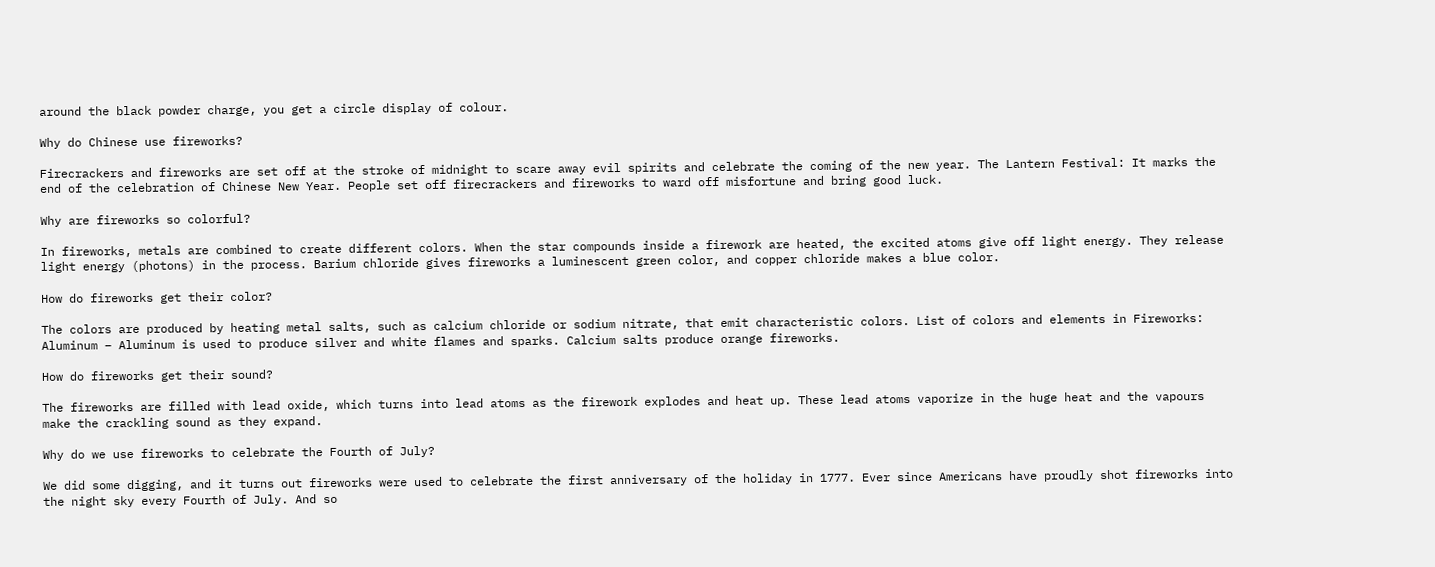around the black powder charge, you get a circle display of colour.

Why do Chinese use fireworks?

Firecrackers and fireworks are set off at the stroke of midnight to scare away evil spirits and celebrate the coming of the new year. The Lantern Festival: It marks the end of the celebration of Chinese New Year. People set off firecrackers and fireworks to ward off misfortune and bring good luck.

Why are fireworks so colorful?

In fireworks, metals are combined to create different colors. When the star compounds inside a firework are heated, the excited atoms give off light energy. They release light energy (photons) in the process. Barium chloride gives fireworks a luminescent green color, and copper chloride makes a blue color.

How do fireworks get their color?

The colors are produced by heating metal salts, such as calcium chloride or sodium nitrate, that emit characteristic colors. List of colors and elements in Fireworks: Aluminum – Aluminum is used to produce silver and white flames and sparks. Calcium salts produce orange fireworks.

How do fireworks get their sound?

The fireworks are filled with lead oxide, which turns into lead atoms as the firework explodes and heat up. These lead atoms vaporize in the huge heat and the vapours make the crackling sound as they expand.

Why do we use fireworks to celebrate the Fourth of July?

We did some digging, and it turns out fireworks were used to celebrate the first anniversary of the holiday in 1777. Ever since Americans have proudly shot fireworks into the night sky every Fourth of July. And so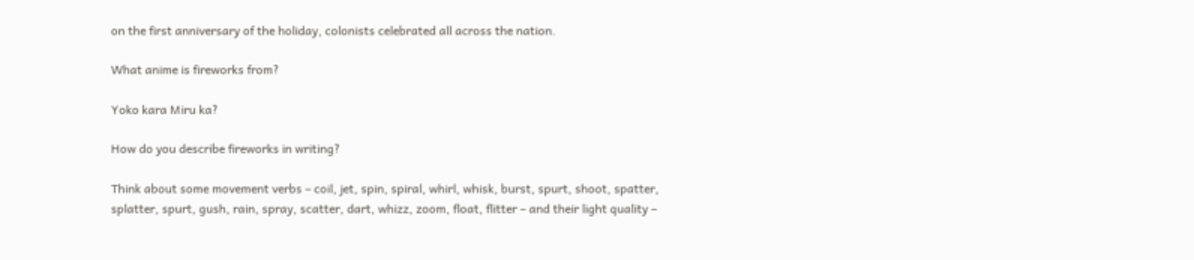on the first anniversary of the holiday, colonists celebrated all across the nation.

What anime is fireworks from?

Yoko kara Miru ka?

How do you describe fireworks in writing?

Think about some movement verbs – coil, jet, spin, spiral, whirl, whisk, burst, spurt, shoot, spatter, splatter, spurt, gush, rain, spray, scatter, dart, whizz, zoom, float, flitter – and their light quality –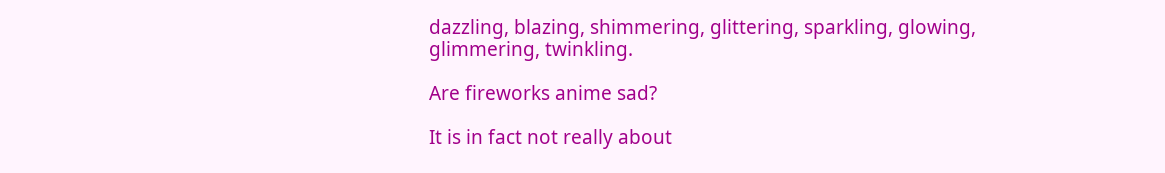dazzling, blazing, shimmering, glittering, sparkling, glowing, glimmering, twinkling.

Are fireworks anime sad?

It is in fact not really about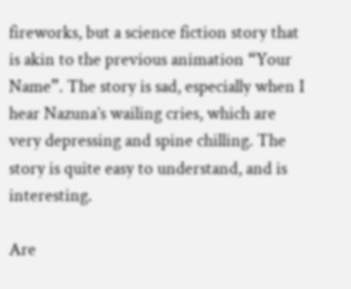fireworks, but a science fiction story that is akin to the previous animation “Your Name”. The story is sad, especially when I hear Nazuna’s wailing cries, which are very depressing and spine chilling. The story is quite easy to understand, and is interesting.

Are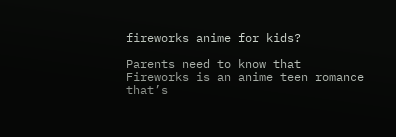fireworks anime for kids?

Parents need to know that Fireworks is an anime teen romance that’s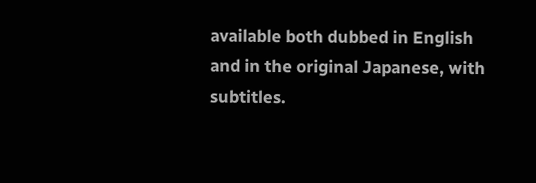available both dubbed in English and in the original Japanese, with subtitles.